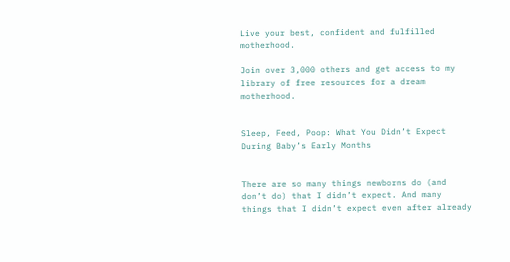Live your best, confident and fulfilled motherhood.

Join over 3,000 others and get access to my library of free resources for a dream motherhood.


Sleep, Feed, Poop: What You Didn’t Expect During Baby’s Early Months


There are so many things newborns do (and don’t do) that I didn’t expect. And many things that I didn’t expect even after already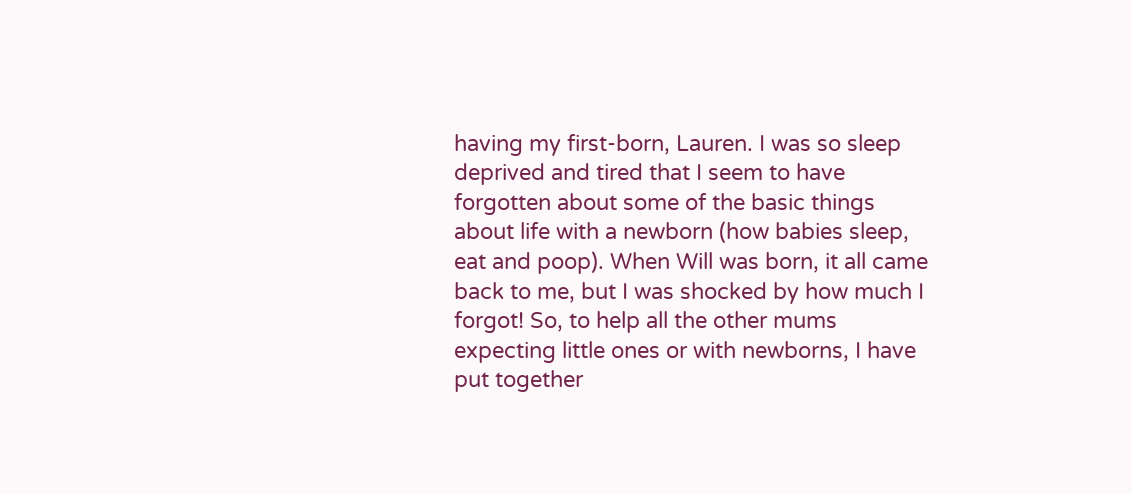having my first-born, Lauren. I was so sleep deprived and tired that I seem to have forgotten about some of the basic things about life with a newborn (how babies sleep, eat and poop). When Will was born, it all came back to me, but I was shocked by how much I forgot! So, to help all the other mums expecting little ones or with newborns, I have put together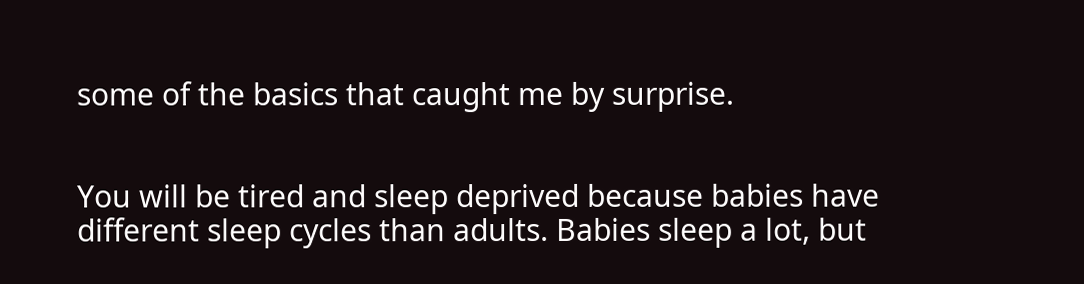some of the basics that caught me by surprise.


You will be tired and sleep deprived because babies have different sleep cycles than adults. Babies sleep a lot, but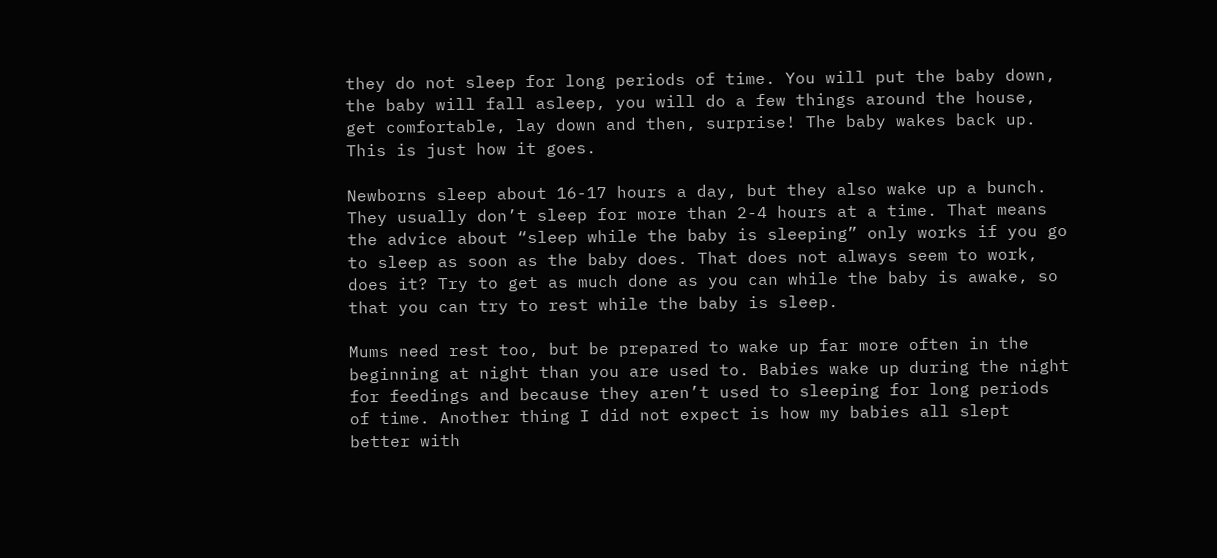they do not sleep for long periods of time. You will put the baby down, the baby will fall asleep, you will do a few things around the house, get comfortable, lay down and then, surprise! The baby wakes back up. This is just how it goes.

Newborns sleep about 16-17 hours a day, but they also wake up a bunch. They usually don’t sleep for more than 2-4 hours at a time. That means the advice about “sleep while the baby is sleeping” only works if you go to sleep as soon as the baby does. That does not always seem to work, does it? Try to get as much done as you can while the baby is awake, so that you can try to rest while the baby is sleep.

Mums need rest too, but be prepared to wake up far more often in the beginning at night than you are used to. Babies wake up during the night for feedings and because they aren’t used to sleeping for long periods of time. Another thing I did not expect is how my babies all slept better with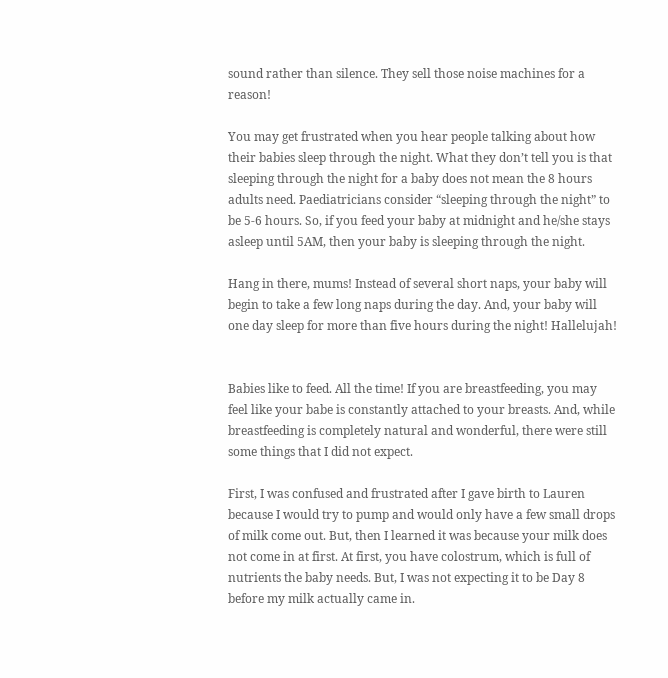sound rather than silence. They sell those noise machines for a reason!

You may get frustrated when you hear people talking about how their babies sleep through the night. What they don’t tell you is that sleeping through the night for a baby does not mean the 8 hours adults need. Paediatricians consider “sleeping through the night” to be 5-6 hours. So, if you feed your baby at midnight and he/she stays asleep until 5AM, then your baby is sleeping through the night.

Hang in there, mums! Instead of several short naps, your baby will begin to take a few long naps during the day. And, your baby will one day sleep for more than five hours during the night! Hallelujah!


Babies like to feed. All the time! If you are breastfeeding, you may feel like your babe is constantly attached to your breasts. And, while breastfeeding is completely natural and wonderful, there were still some things that I did not expect.

First, I was confused and frustrated after I gave birth to Lauren because I would try to pump and would only have a few small drops of milk come out. But, then I learned it was because your milk does not come in at first. At first, you have colostrum, which is full of nutrients the baby needs. But, I was not expecting it to be Day 8 before my milk actually came in.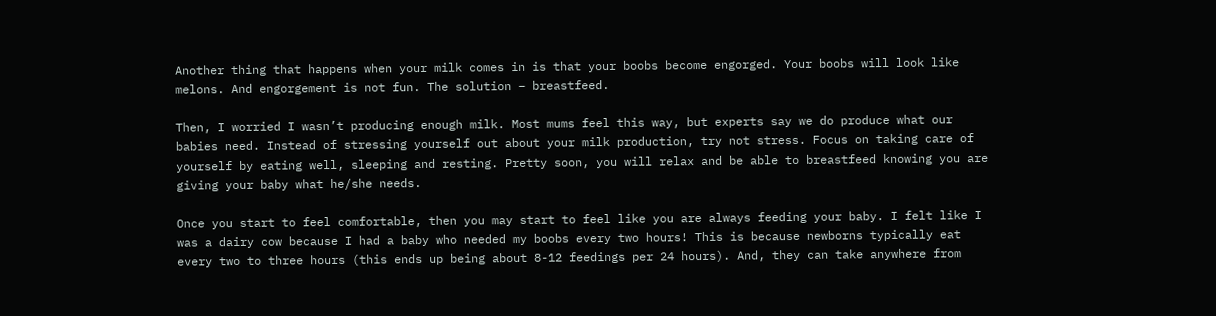Another thing that happens when your milk comes in is that your boobs become engorged. Your boobs will look like melons. And engorgement is not fun. The solution – breastfeed.

Then, I worried I wasn’t producing enough milk. Most mums feel this way, but experts say we do produce what our babies need. Instead of stressing yourself out about your milk production, try not stress. Focus on taking care of yourself by eating well, sleeping and resting. Pretty soon, you will relax and be able to breastfeed knowing you are giving your baby what he/she needs.

Once you start to feel comfortable, then you may start to feel like you are always feeding your baby. I felt like I was a dairy cow because I had a baby who needed my boobs every two hours! This is because newborns typically eat every two to three hours (this ends up being about 8-12 feedings per 24 hours). And, they can take anywhere from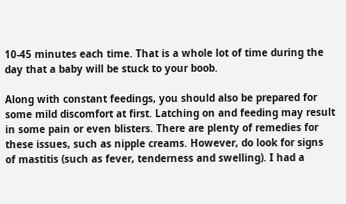10-45 minutes each time. That is a whole lot of time during the day that a baby will be stuck to your boob.

Along with constant feedings, you should also be prepared for some mild discomfort at first. Latching on and feeding may result in some pain or even blisters. There are plenty of remedies for these issues, such as nipple creams. However, do look for signs of mastitis (such as fever, tenderness and swelling). I had a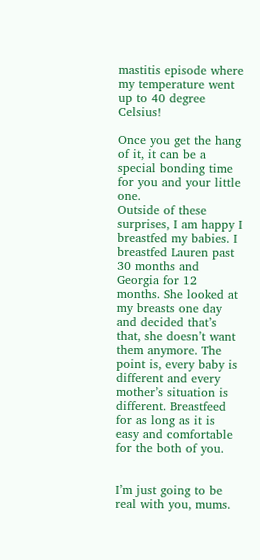mastitis episode where my temperature went up to 40 degree Celsius!

Once you get the hang of it, it can be a special bonding time for you and your little one.
Outside of these surprises, I am happy I breastfed my babies. I breastfed Lauren past 30 months and Georgia for 12 months. She looked at my breasts one day and decided that’s that, she doesn’t want them anymore. The point is, every baby is different and every mother’s situation is different. Breastfeed for as long as it is easy and comfortable for the both of you.


I’m just going to be real with you, mums.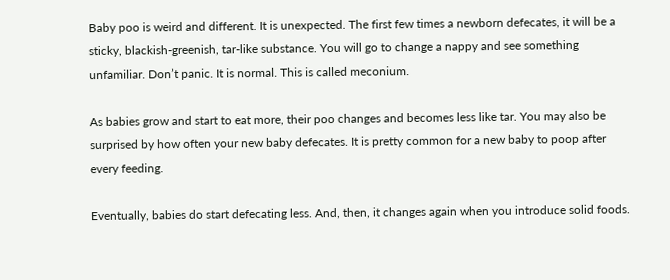Baby poo is weird and different. It is unexpected. The first few times a newborn defecates, it will be a sticky, blackish-greenish, tar-like substance. You will go to change a nappy and see something unfamiliar. Don’t panic. It is normal. This is called meconium.

As babies grow and start to eat more, their poo changes and becomes less like tar. You may also be surprised by how often your new baby defecates. It is pretty common for a new baby to poop after every feeding.

Eventually, babies do start defecating less. And, then, it changes again when you introduce solid foods.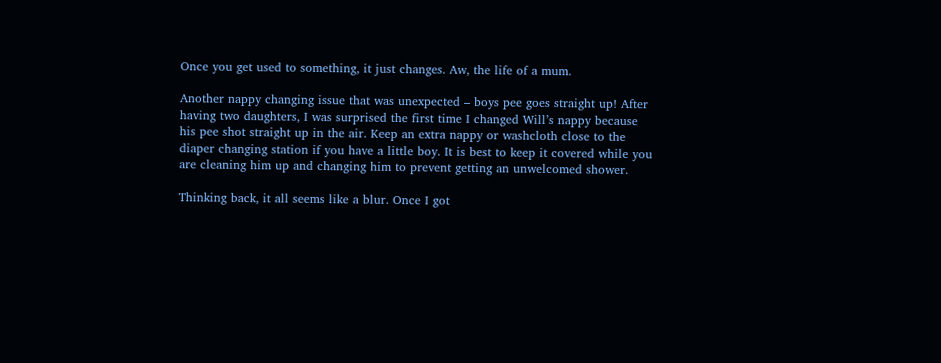Once you get used to something, it just changes. Aw, the life of a mum.

Another nappy changing issue that was unexpected – boys pee goes straight up! After having two daughters, I was surprised the first time I changed Will’s nappy because his pee shot straight up in the air. Keep an extra nappy or washcloth close to the diaper changing station if you have a little boy. It is best to keep it covered while you are cleaning him up and changing him to prevent getting an unwelcomed shower.

Thinking back, it all seems like a blur. Once I got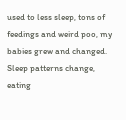used to less sleep, tons of feedings and weird poo, my babies grew and changed. Sleep patterns change, eating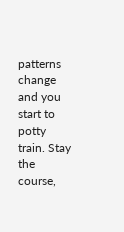patterns change and you start to potty train. Stay the course,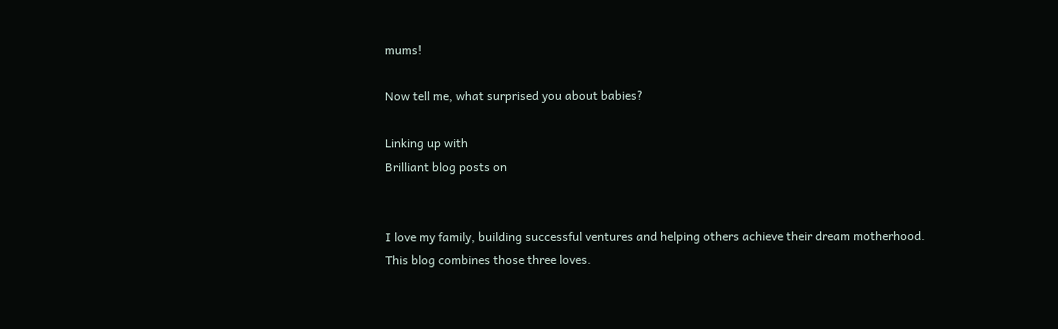mums!

Now tell me, what surprised you about babies?

Linking up with
Brilliant blog posts on


I love my family, building successful ventures and helping others achieve their dream motherhood. This blog combines those three loves.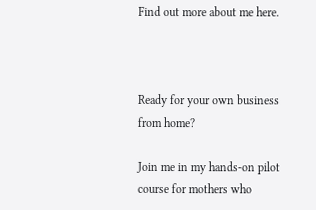Find out more about me here.



Ready for your own business from home?

Join me in my hands-on pilot course for mothers who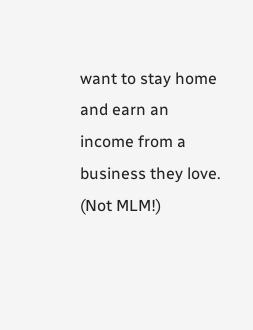want to stay home and earn an income from a business they love. (Not MLM!)